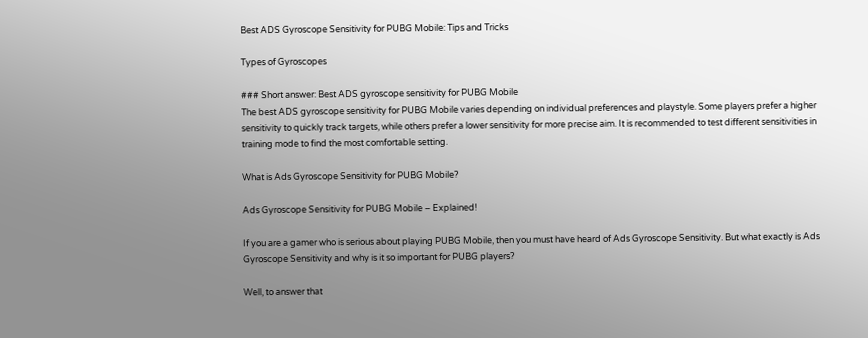Best ADS Gyroscope Sensitivity for PUBG Mobile: Tips and Tricks

Types of Gyroscopes

### Short answer: Best ADS gyroscope sensitivity for PUBG Mobile
The best ADS gyroscope sensitivity for PUBG Mobile varies depending on individual preferences and playstyle. Some players prefer a higher sensitivity to quickly track targets, while others prefer a lower sensitivity for more precise aim. It is recommended to test different sensitivities in training mode to find the most comfortable setting.

What is Ads Gyroscope Sensitivity for PUBG Mobile?

Ads Gyroscope Sensitivity for PUBG Mobile – Explained!

If you are a gamer who is serious about playing PUBG Mobile, then you must have heard of Ads Gyroscope Sensitivity. But what exactly is Ads Gyroscope Sensitivity and why is it so important for PUBG players?

Well, to answer that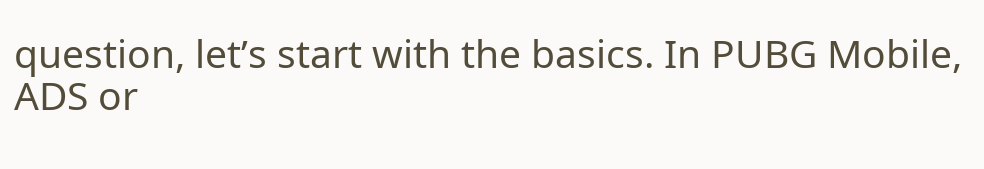question, let’s start with the basics. In PUBG Mobile, ADS or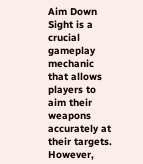Aim Down Sight is a crucial gameplay mechanic that allows players to aim their weapons accurately at their targets. However,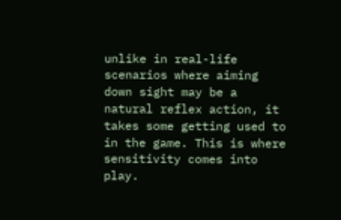unlike in real-life scenarios where aiming down sight may be a natural reflex action, it takes some getting used to in the game. This is where sensitivity comes into play.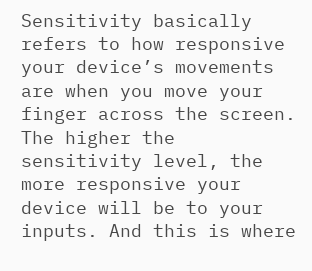Sensitivity basically refers to how responsive your device’s movements are when you move your finger across the screen. The higher the sensitivity level, the more responsive your device will be to your inputs. And this is where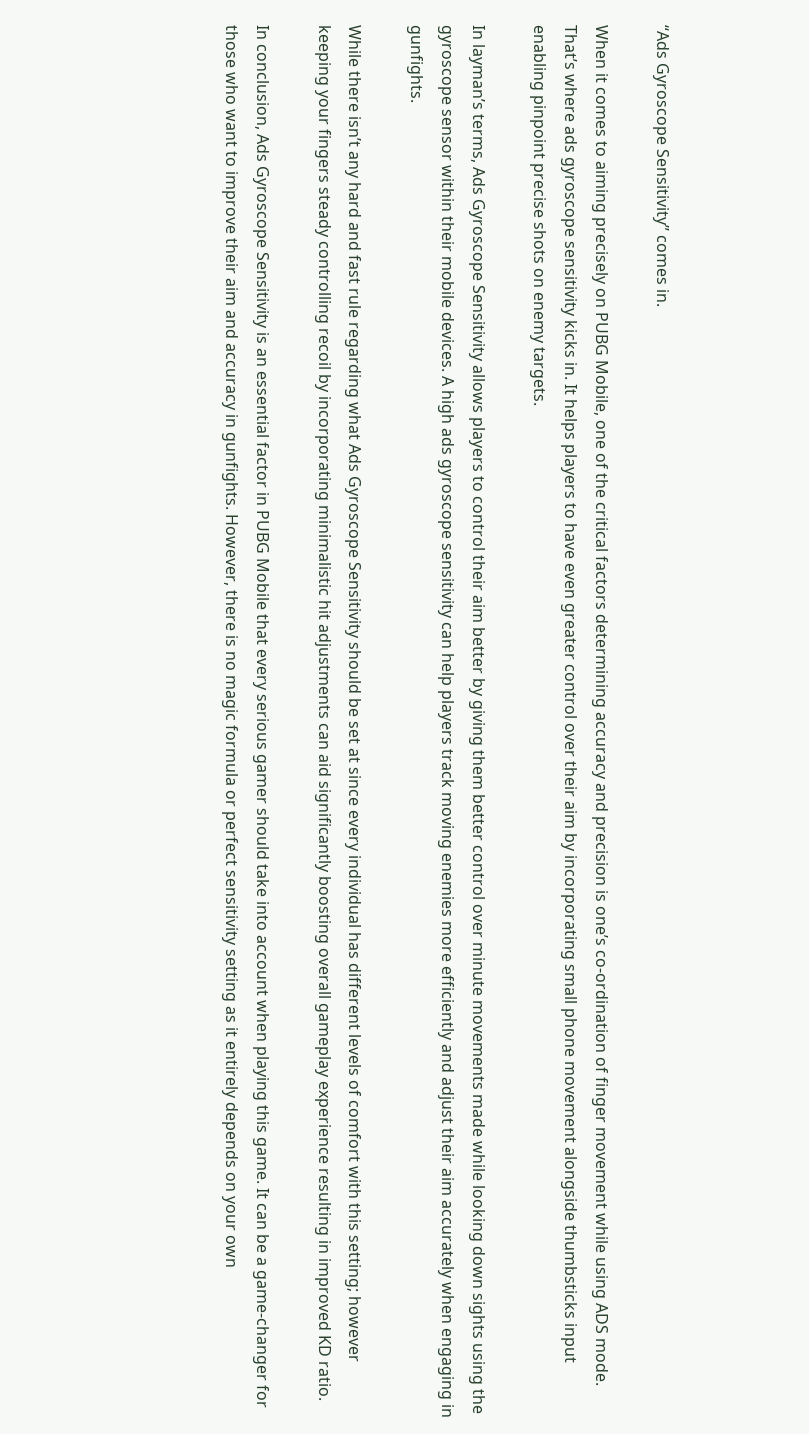“Ads Gyroscope Sensitivity” comes in.

When it comes to aiming precisely on PUBG Mobile, one of the critical factors determining accuracy and precision is one’s co-ordination of finger movement while using ADS mode. That’s where ads gyroscope sensitivity kicks in. It helps players to have even greater control over their aim by incorporating small phone movement alongside thumbsticks input enabling pinpoint precise shots on enemy targets.

In layman’s terms, Ads Gyroscope Sensitivity allows players to control their aim better by giving them better control over minute movements made while looking down sights using the gyroscope sensor within their mobile devices. A high ads gyroscope sensitivity can help players track moving enemies more efficiently and adjust their aim accurately when engaging in gunfights.

While there isn’t any hard and fast rule regarding what Ads Gyroscope Sensitivity should be set at since every individual has different levels of comfort with this setting; however keeping your fingers steady controlling recoil by incorporating minimalistic hit adjustments can aid significantly boosting overall gameplay experience resulting in improved KD ratio.

In conclusion, Ads Gyroscope Sensitivity is an essential factor in PUBG Mobile that every serious gamer should take into account when playing this game. It can be a game-changer for those who want to improve their aim and accuracy in gunfights. However, there is no magic formula or perfect sensitivity setting as it entirely depends on your own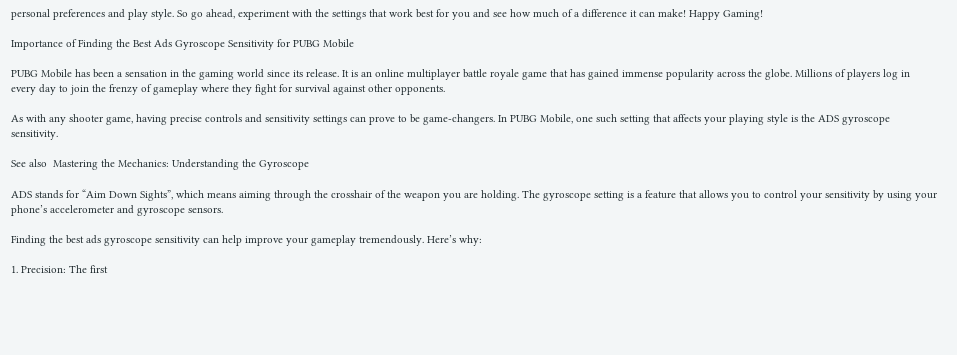personal preferences and play style. So go ahead, experiment with the settings that work best for you and see how much of a difference it can make! Happy Gaming!

Importance of Finding the Best Ads Gyroscope Sensitivity for PUBG Mobile

PUBG Mobile has been a sensation in the gaming world since its release. It is an online multiplayer battle royale game that has gained immense popularity across the globe. Millions of players log in every day to join the frenzy of gameplay where they fight for survival against other opponents.

As with any shooter game, having precise controls and sensitivity settings can prove to be game-changers. In PUBG Mobile, one such setting that affects your playing style is the ADS gyroscope sensitivity.

See also  Mastering the Mechanics: Understanding the Gyroscope

ADS stands for “Aim Down Sights”, which means aiming through the crosshair of the weapon you are holding. The gyroscope setting is a feature that allows you to control your sensitivity by using your phone’s accelerometer and gyroscope sensors.

Finding the best ads gyroscope sensitivity can help improve your gameplay tremendously. Here’s why:

1. Precision: The first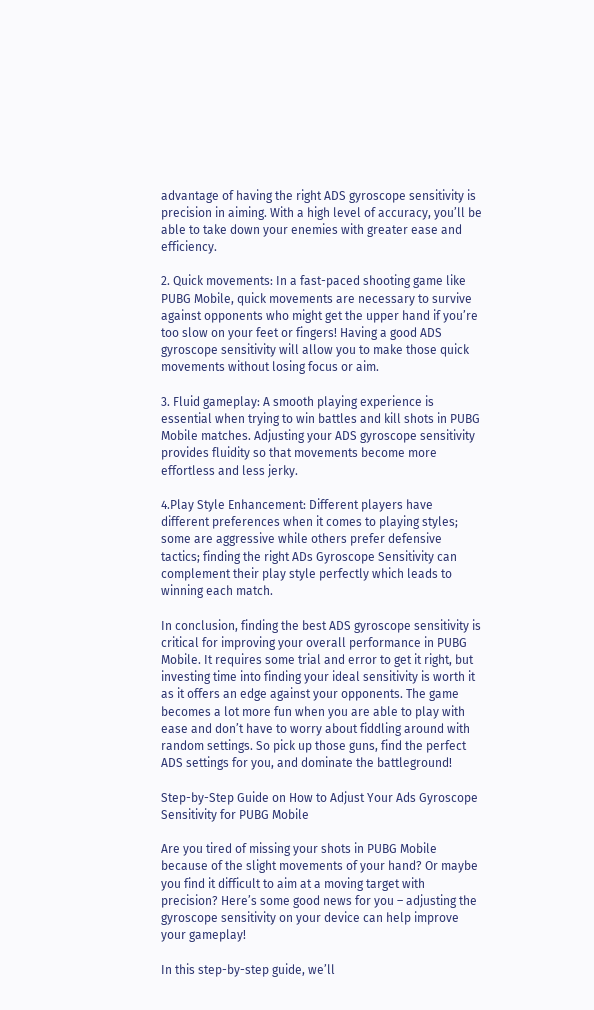advantage of having the right ADS gyroscope sensitivity is precision in aiming. With a high level of accuracy, you’ll be able to take down your enemies with greater ease and efficiency.

2. Quick movements: In a fast-paced shooting game like PUBG Mobile, quick movements are necessary to survive against opponents who might get the upper hand if you’re too slow on your feet or fingers! Having a good ADS gyroscope sensitivity will allow you to make those quick movements without losing focus or aim.

3. Fluid gameplay: A smooth playing experience is essential when trying to win battles and kill shots in PUBG Mobile matches. Adjusting your ADS gyroscope sensitivity provides fluidity so that movements become more effortless and less jerky.

4.Play Style Enhancement: Different players have different preferences when it comes to playing styles; some are aggressive while others prefer defensive tactics; finding the right ADs Gyroscope Sensitivity can complement their play style perfectly which leads to winning each match.

In conclusion, finding the best ADS gyroscope sensitivity is critical for improving your overall performance in PUBG Mobile. It requires some trial and error to get it right, but investing time into finding your ideal sensitivity is worth it as it offers an edge against your opponents. The game becomes a lot more fun when you are able to play with ease and don’t have to worry about fiddling around with random settings. So pick up those guns, find the perfect ADS settings for you, and dominate the battleground!

Step-by-Step Guide on How to Adjust Your Ads Gyroscope Sensitivity for PUBG Mobile

Are you tired of missing your shots in PUBG Mobile because of the slight movements of your hand? Or maybe you find it difficult to aim at a moving target with precision? Here’s some good news for you – adjusting the gyroscope sensitivity on your device can help improve your gameplay!

In this step-by-step guide, we’ll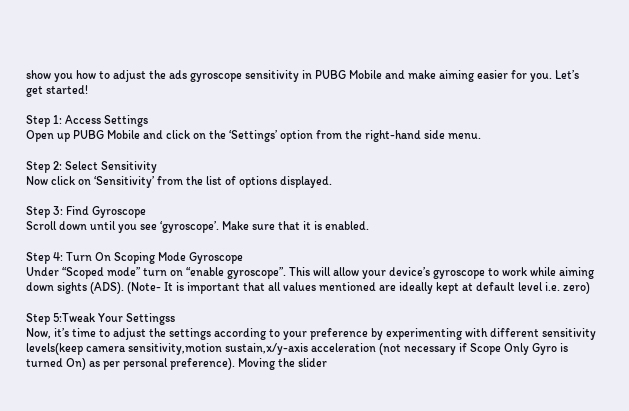show you how to adjust the ads gyroscope sensitivity in PUBG Mobile and make aiming easier for you. Let’s get started!

Step 1: Access Settings
Open up PUBG Mobile and click on the ‘Settings’ option from the right-hand side menu.

Step 2: Select Sensitivity
Now click on ‘Sensitivity’ from the list of options displayed.

Step 3: Find Gyroscope
Scroll down until you see ‘gyroscope’. Make sure that it is enabled.

Step 4: Turn On Scoping Mode Gyroscope
Under “Scoped mode” turn on “enable gyroscope”. This will allow your device’s gyroscope to work while aiming down sights (ADS). (Note- It is important that all values mentioned are ideally kept at default level i.e. zero)

Step 5:Tweak Your Settingss
Now, it’s time to adjust the settings according to your preference by experimenting with different sensitivity levels(keep camera sensitivity,motion sustain,x/y-axis acceleration (not necessary if Scope Only Gyro is turned On) as per personal preference). Moving the slider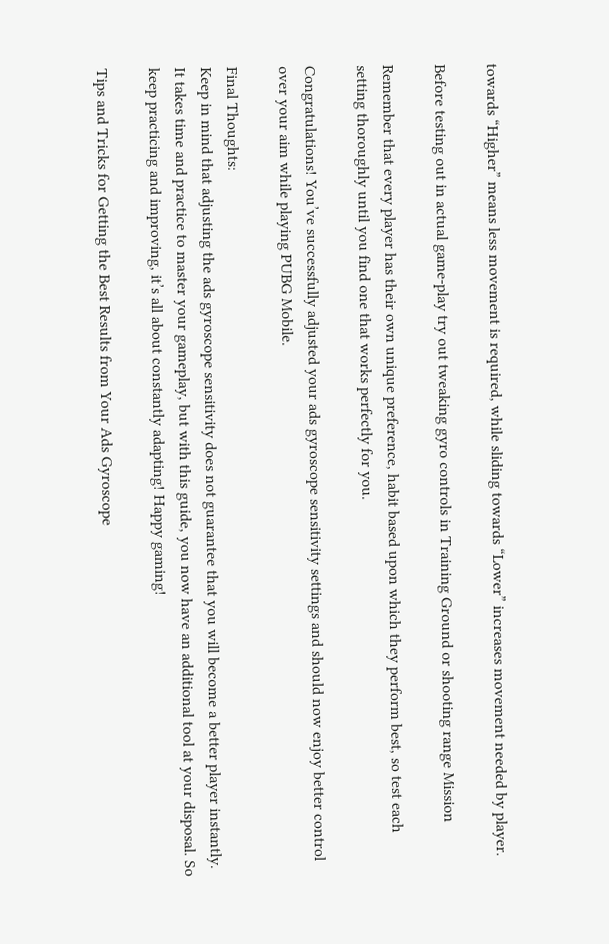towards “Higher” means less movement is required, while sliding towards “Lower” increases movement needed by player.

Before testing out in actual game-play try out tweaking gyro controls in Training Ground or shooting range Mission

Remember that every player has their own unique preference, habit based upon which they perform best, so test each setting thoroughly until you find one that works perfectly for you.

Congratulations! You’ve successfully adjusted your ads gyroscope sensitivity settings and should now enjoy better control over your aim while playing PUBG Mobile.

Final Thoughts:
Keep in mind that adjusting the ads gyroscope sensitivity does not guarantee that you will become a better player instantly. It takes time and practice to master your gameplay, but with this guide, you now have an additional tool at your disposal. So keep practicing and improving, it’s all about constantly adapting! Happy gaming!

Tips and Tricks for Getting the Best Results from Your Ads Gyroscope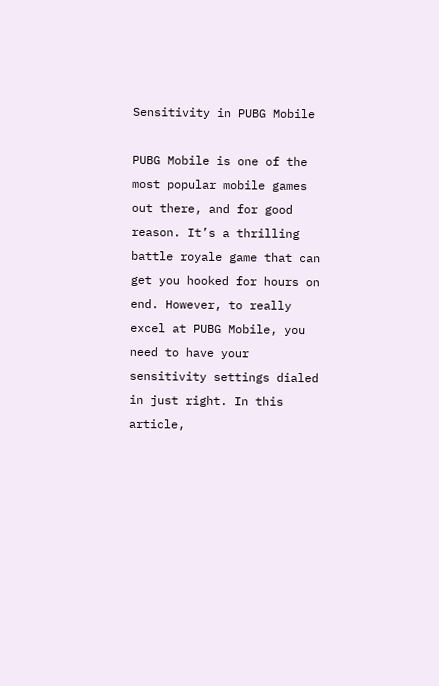Sensitivity in PUBG Mobile

PUBG Mobile is one of the most popular mobile games out there, and for good reason. It’s a thrilling battle royale game that can get you hooked for hours on end. However, to really excel at PUBG Mobile, you need to have your sensitivity settings dialed in just right. In this article,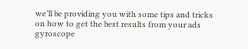we’ll be providing you with some tips and tricks on how to get the best results from your ads gyroscope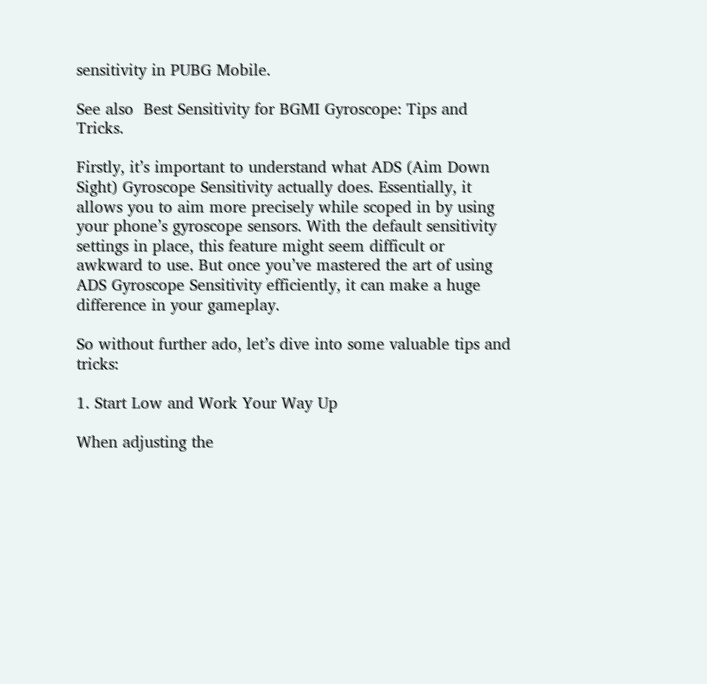sensitivity in PUBG Mobile.

See also  Best Sensitivity for BGMI Gyroscope: Tips and Tricks.

Firstly, it’s important to understand what ADS (Aim Down Sight) Gyroscope Sensitivity actually does. Essentially, it allows you to aim more precisely while scoped in by using your phone’s gyroscope sensors. With the default sensitivity settings in place, this feature might seem difficult or awkward to use. But once you’ve mastered the art of using ADS Gyroscope Sensitivity efficiently, it can make a huge difference in your gameplay.

So without further ado, let’s dive into some valuable tips and tricks:

1. Start Low and Work Your Way Up

When adjusting the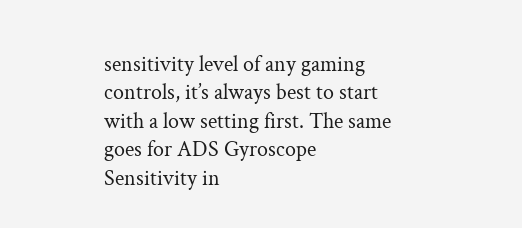sensitivity level of any gaming controls, it’s always best to start with a low setting first. The same goes for ADS Gyroscope Sensitivity in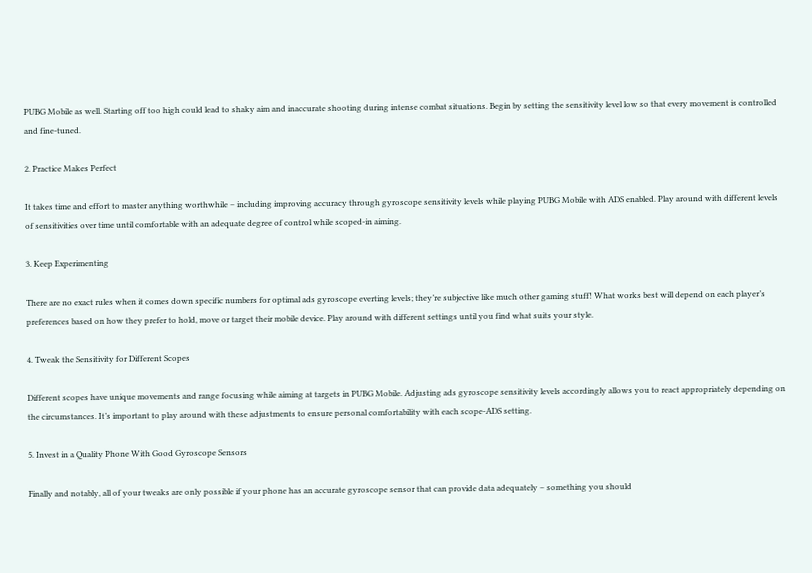PUBG Mobile as well. Starting off too high could lead to shaky aim and inaccurate shooting during intense combat situations. Begin by setting the sensitivity level low so that every movement is controlled and fine-tuned.

2. Practice Makes Perfect

It takes time and effort to master anything worthwhile – including improving accuracy through gyroscope sensitivity levels while playing PUBG Mobile with ADS enabled. Play around with different levels of sensitivities over time until comfortable with an adequate degree of control while scoped-in aiming.

3. Keep Experimenting

There are no exact rules when it comes down specific numbers for optimal ads gyroscope everting levels; they’re subjective like much other gaming stuff! What works best will depend on each player’s preferences based on how they prefer to hold, move or target their mobile device. Play around with different settings until you find what suits your style.

4. Tweak the Sensitivity for Different Scopes

Different scopes have unique movements and range focusing while aiming at targets in PUBG Mobile. Adjusting ads gyroscope sensitivity levels accordingly allows you to react appropriately depending on the circumstances. It’s important to play around with these adjustments to ensure personal comfortability with each scope-ADS setting.

5. Invest in a Quality Phone With Good Gyroscope Sensors

Finally and notably, all of your tweaks are only possible if your phone has an accurate gyroscope sensor that can provide data adequately – something you should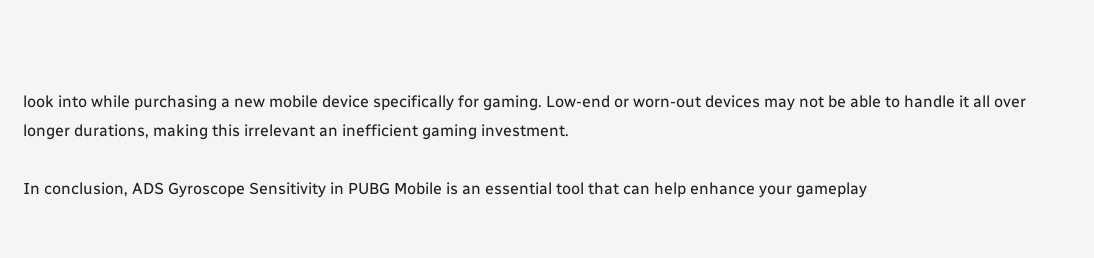look into while purchasing a new mobile device specifically for gaming. Low-end or worn-out devices may not be able to handle it all over longer durations, making this irrelevant an inefficient gaming investment.

In conclusion, ADS Gyroscope Sensitivity in PUBG Mobile is an essential tool that can help enhance your gameplay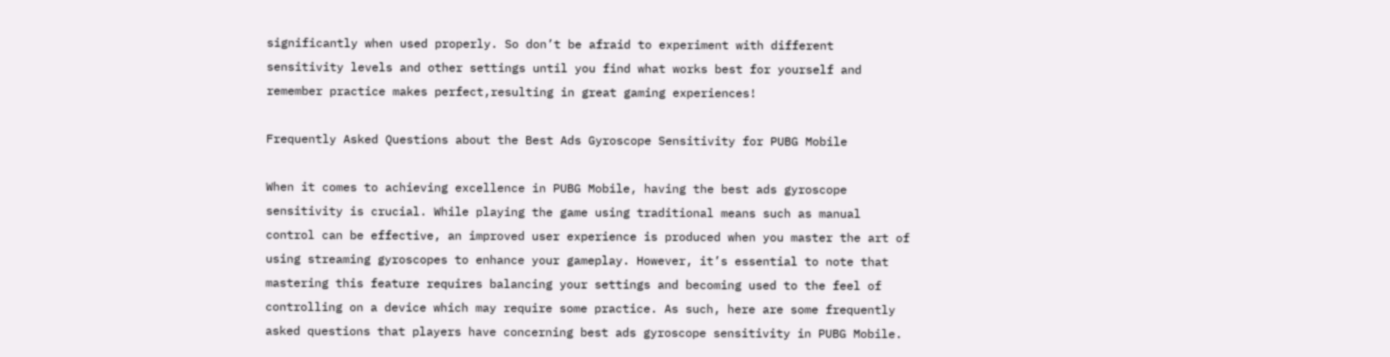significantly when used properly. So don’t be afraid to experiment with different sensitivity levels and other settings until you find what works best for yourself and remember practice makes perfect,resulting in great gaming experiences!

Frequently Asked Questions about the Best Ads Gyroscope Sensitivity for PUBG Mobile

When it comes to achieving excellence in PUBG Mobile, having the best ads gyroscope sensitivity is crucial. While playing the game using traditional means such as manual control can be effective, an improved user experience is produced when you master the art of using streaming gyroscopes to enhance your gameplay. However, it’s essential to note that mastering this feature requires balancing your settings and becoming used to the feel of controlling on a device which may require some practice. As such, here are some frequently asked questions that players have concerning best ads gyroscope sensitivity in PUBG Mobile.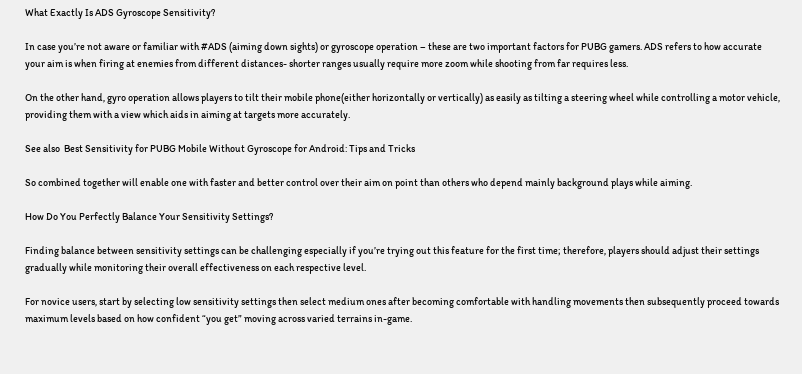What Exactly Is ADS Gyroscope Sensitivity?

In case you’re not aware or familiar with #ADS (aiming down sights) or gyroscope operation – these are two important factors for PUBG gamers. ADS refers to how accurate your aim is when firing at enemies from different distances- shorter ranges usually require more zoom while shooting from far requires less.

On the other hand, gyro operation allows players to tilt their mobile phone(either horizontally or vertically) as easily as tilting a steering wheel while controlling a motor vehicle, providing them with a view which aids in aiming at targets more accurately.

See also  Best Sensitivity for PUBG Mobile Without Gyroscope for Android: Tips and Tricks

So combined together will enable one with faster and better control over their aim on point than others who depend mainly background plays while aiming.

How Do You Perfectly Balance Your Sensitivity Settings?

Finding balance between sensitivity settings can be challenging especially if you’re trying out this feature for the first time; therefore, players should adjust their settings gradually while monitoring their overall effectiveness on each respective level.

For novice users, start by selecting low sensitivity settings then select medium ones after becoming comfortable with handling movements then subsequently proceed towards maximum levels based on how confident “you get” moving across varied terrains in-game.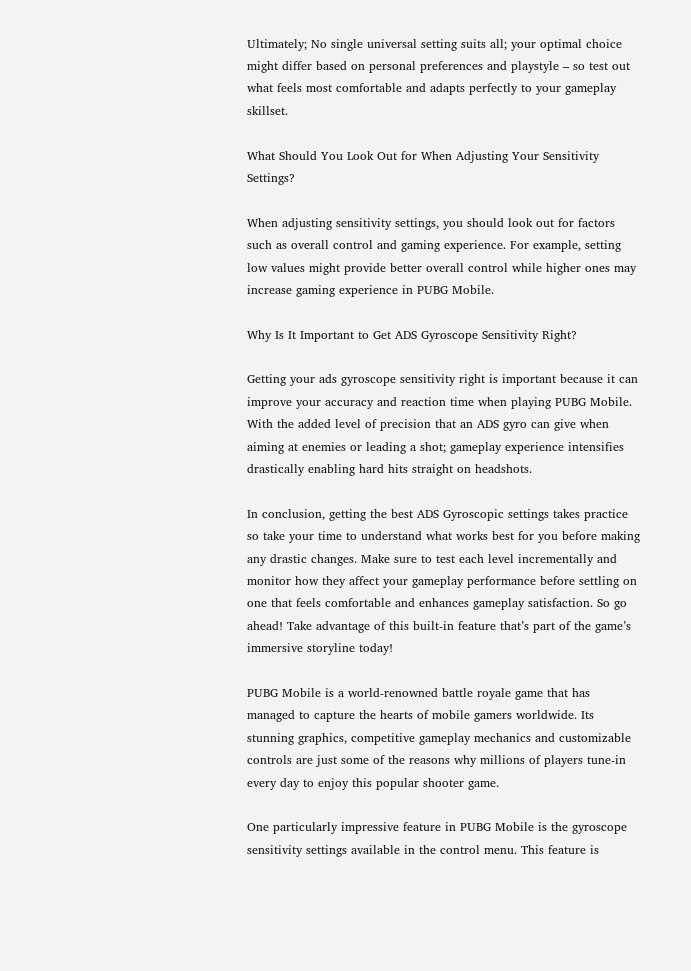Ultimately; No single universal setting suits all; your optimal choice might differ based on personal preferences and playstyle – so test out what feels most comfortable and adapts perfectly to your gameplay skillset.

What Should You Look Out for When Adjusting Your Sensitivity Settings?

When adjusting sensitivity settings, you should look out for factors such as overall control and gaming experience. For example, setting low values might provide better overall control while higher ones may increase gaming experience in PUBG Mobile.

Why Is It Important to Get ADS Gyroscope Sensitivity Right?

Getting your ads gyroscope sensitivity right is important because it can improve your accuracy and reaction time when playing PUBG Mobile. With the added level of precision that an ADS gyro can give when aiming at enemies or leading a shot; gameplay experience intensifies drastically enabling hard hits straight on headshots.

In conclusion, getting the best ADS Gyroscopic settings takes practice so take your time to understand what works best for you before making any drastic changes. Make sure to test each level incrementally and monitor how they affect your gameplay performance before settling on one that feels comfortable and enhances gameplay satisfaction. So go ahead! Take advantage of this built-in feature that’s part of the game’s immersive storyline today!

PUBG Mobile is a world-renowned battle royale game that has managed to capture the hearts of mobile gamers worldwide. Its stunning graphics, competitive gameplay mechanics and customizable controls are just some of the reasons why millions of players tune-in every day to enjoy this popular shooter game.

One particularly impressive feature in PUBG Mobile is the gyroscope sensitivity settings available in the control menu. This feature is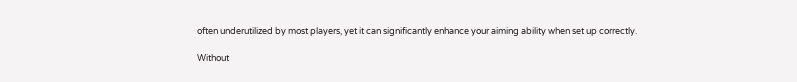often underutilized by most players, yet it can significantly enhance your aiming ability when set up correctly.

Without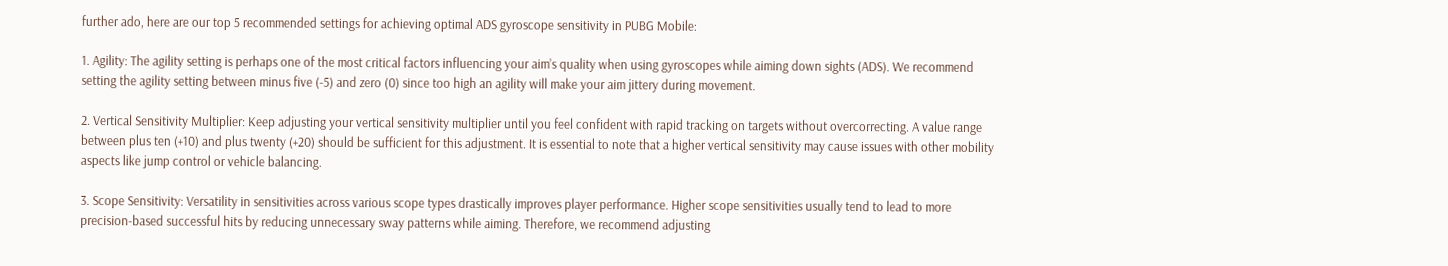further ado, here are our top 5 recommended settings for achieving optimal ADS gyroscope sensitivity in PUBG Mobile:

1. Agility: The agility setting is perhaps one of the most critical factors influencing your aim’s quality when using gyroscopes while aiming down sights (ADS). We recommend setting the agility setting between minus five (-5) and zero (0) since too high an agility will make your aim jittery during movement.

2. Vertical Sensitivity Multiplier: Keep adjusting your vertical sensitivity multiplier until you feel confident with rapid tracking on targets without overcorrecting. A value range between plus ten (+10) and plus twenty (+20) should be sufficient for this adjustment. It is essential to note that a higher vertical sensitivity may cause issues with other mobility aspects like jump control or vehicle balancing.

3. Scope Sensitivity: Versatility in sensitivities across various scope types drastically improves player performance. Higher scope sensitivities usually tend to lead to more precision-based successful hits by reducing unnecessary sway patterns while aiming. Therefore, we recommend adjusting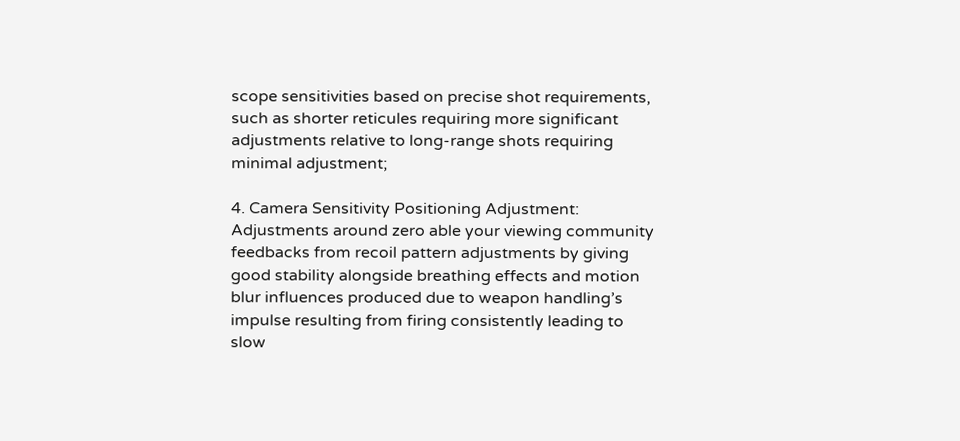scope sensitivities based on precise shot requirements, such as shorter reticules requiring more significant adjustments relative to long-range shots requiring minimal adjustment;

4. Camera Sensitivity Positioning Adjustment: Adjustments around zero able your viewing community feedbacks from recoil pattern adjustments by giving good stability alongside breathing effects and motion blur influences produced due to weapon handling’s impulse resulting from firing consistently leading to slow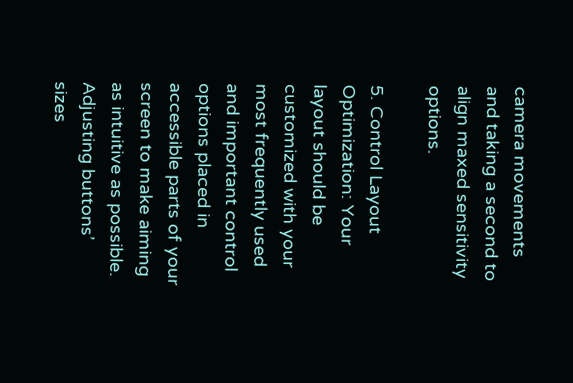camera movements and taking a second to align maxed sensitivity options.

5. Control Layout Optimization: Your layout should be customized with your most frequently used and important control options placed in accessible parts of your screen to make aiming as intuitive as possible. Adjusting buttons’ sizes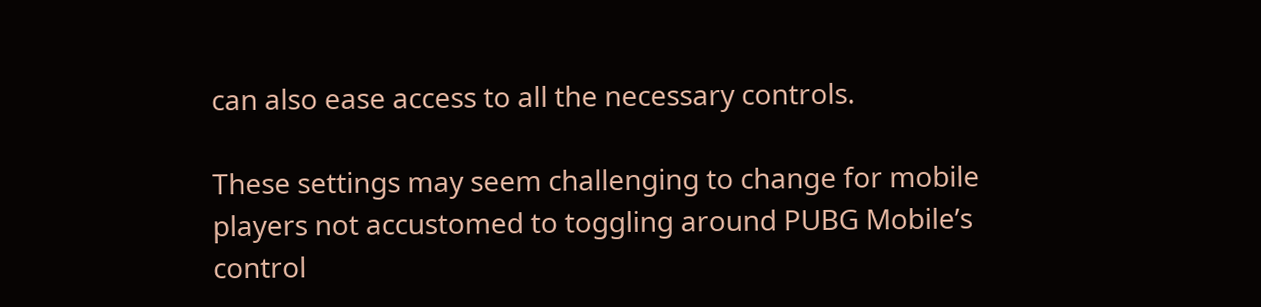can also ease access to all the necessary controls.

These settings may seem challenging to change for mobile players not accustomed to toggling around PUBG Mobile’s control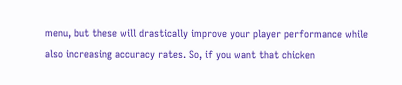menu, but these will drastically improve your player performance while also increasing accuracy rates. So, if you want that chicken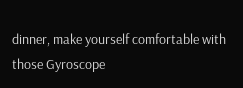dinner, make yourself comfortable with those Gyroscope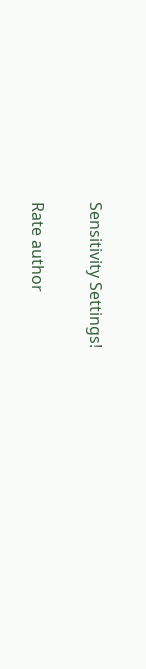Sensitivity Settings!

Rate author